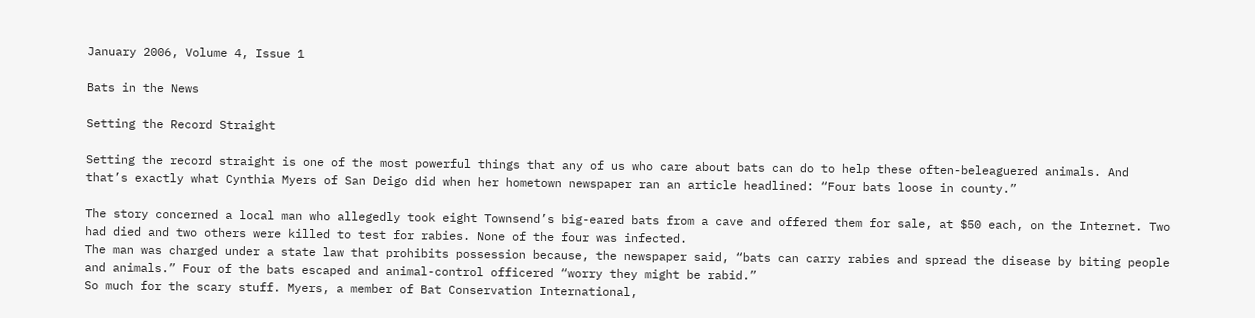January 2006, Volume 4, Issue 1

Bats in the News

Setting the Record Straight

Setting the record straight is one of the most powerful things that any of us who care about bats can do to help these often-beleaguered animals. And that’s exactly what Cynthia Myers of San Deigo did when her hometown newspaper ran an article headlined: “Four bats loose in county.”

The story concerned a local man who allegedly took eight Townsend’s big-eared bats from a cave and offered them for sale, at $50 each, on the Internet. Two had died and two others were killed to test for rabies. None of the four was infected.
The man was charged under a state law that prohibits possession because, the newspaper said, “bats can carry rabies and spread the disease by biting people and animals.” Four of the bats escaped and animal-control officered “worry they might be rabid.”
So much for the scary stuff. Myers, a member of Bat Conservation International,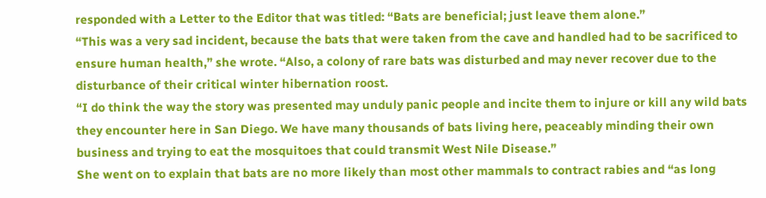responded with a Letter to the Editor that was titled: “Bats are beneficial; just leave them alone.”
“This was a very sad incident, because the bats that were taken from the cave and handled had to be sacrificed to ensure human health,” she wrote. “Also, a colony of rare bats was disturbed and may never recover due to the disturbance of their critical winter hibernation roost.
“I do think the way the story was presented may unduly panic people and incite them to injure or kill any wild bats they encounter here in San Diego. We have many thousands of bats living here, peaceably minding their own business and trying to eat the mosquitoes that could transmit West Nile Disease.”
She went on to explain that bats are no more likely than most other mammals to contract rabies and “as long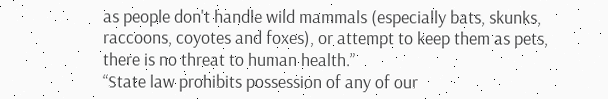as people don't handle wild mammals (especially bats, skunks, raccoons, coyotes and foxes), or attempt to keep them as pets, there is no threat to human health.”
“State law prohibits possession of any of our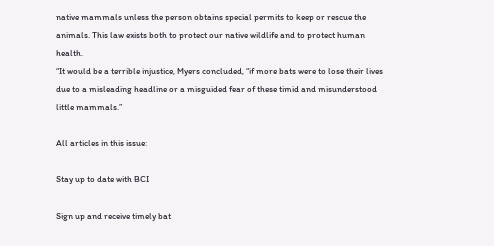native mammals unless the person obtains special permits to keep or rescue the animals. This law exists both to protect our native wildlife and to protect human health.
“It would be a terrible injustice, Myers concluded, “if more bats were to lose their lives due to a misleading headline or a misguided fear of these timid and misunderstood little mammals.”

All articles in this issue:

Stay up to date with BCI

Sign up and receive timely bat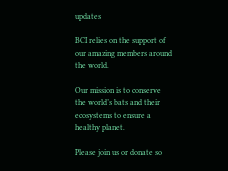updates

BCI relies on the support of our amazing members around the world.

Our mission is to conserve the world’s bats and their ecosystems to ensure a healthy planet.

Please join us or donate so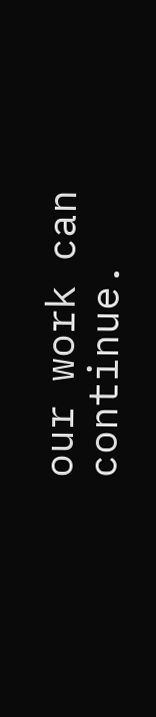our work can continue.